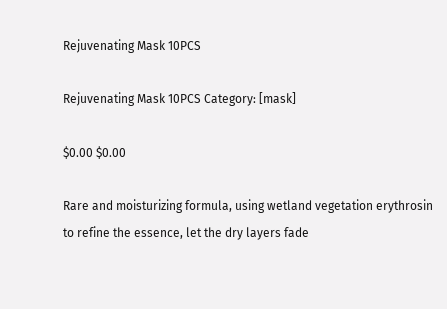Rejuvenating Mask 10PCS

Rejuvenating Mask 10PCS Category: [mask]

$0.00 $0.00

Rare and moisturizing formula, using wetland vegetation erythrosin to refine the essence, let the dry layers fade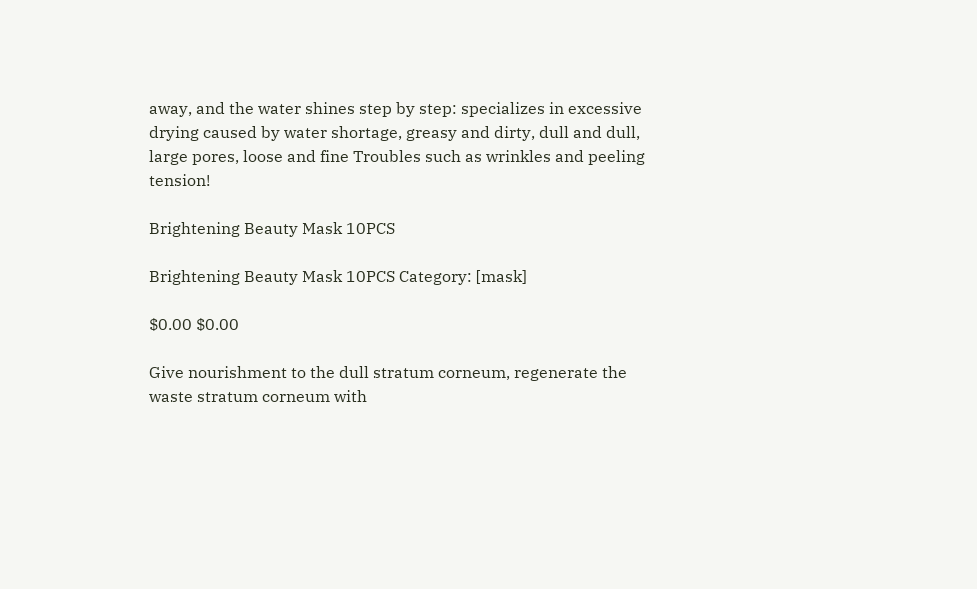away, and the water shines step by step: specializes in excessive drying caused by water shortage, greasy and dirty, dull and dull, large pores, loose and fine Troubles such as wrinkles and peeling tension!

Brightening Beauty Mask 10PCS

Brightening Beauty Mask 10PCS Category: [mask]

$0.00 $0.00

Give nourishment to the dull stratum corneum, regenerate the waste stratum corneum with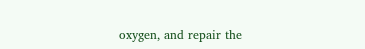oxygen, and repair the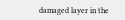damaged layer in the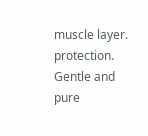muscle layer. protection. Gentle and pure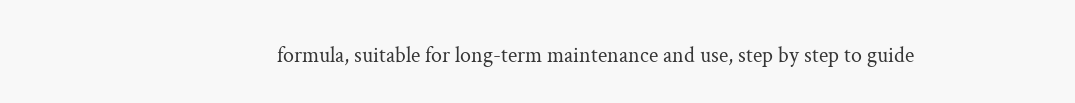formula, suitable for long-term maintenance and use, step by step to guide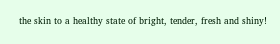the skin to a healthy state of bright, tender, fresh and shiny!